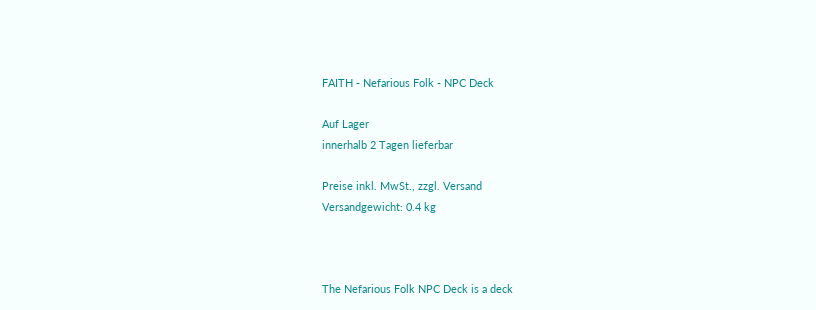FAITH - Nefarious Folk - NPC Deck

Auf Lager
innerhalb 2 Tagen lieferbar

Preise inkl. MwSt., zzgl. Versand
Versandgewicht: 0.4 kg



The Nefarious Folk NPC Deck is a deck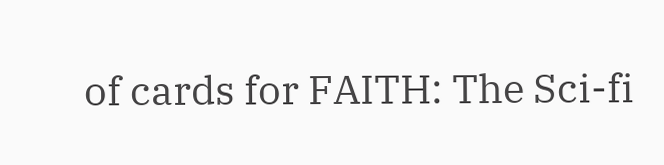of cards for FAITH: The Sci-fi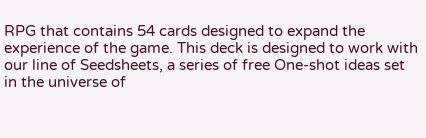RPG that contains 54 cards designed to expand the experience of the game. This deck is designed to work with our line of Seedsheets, a series of free One-shot ideas set in the universe of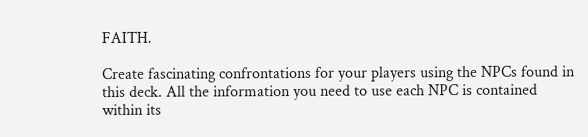FAITH.

Create fascinating confrontations for your players using the NPCs found in this deck. All the information you need to use each NPC is contained within its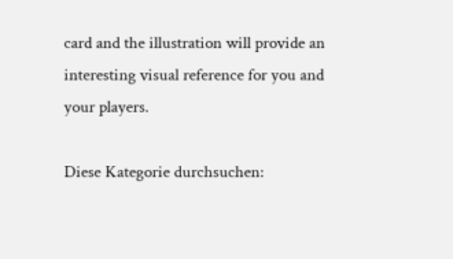card and the illustration will provide an interesting visual reference for you and your players.

Diese Kategorie durchsuchen: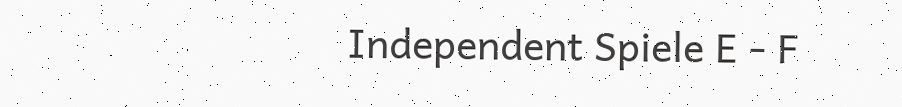Independent Spiele E - F